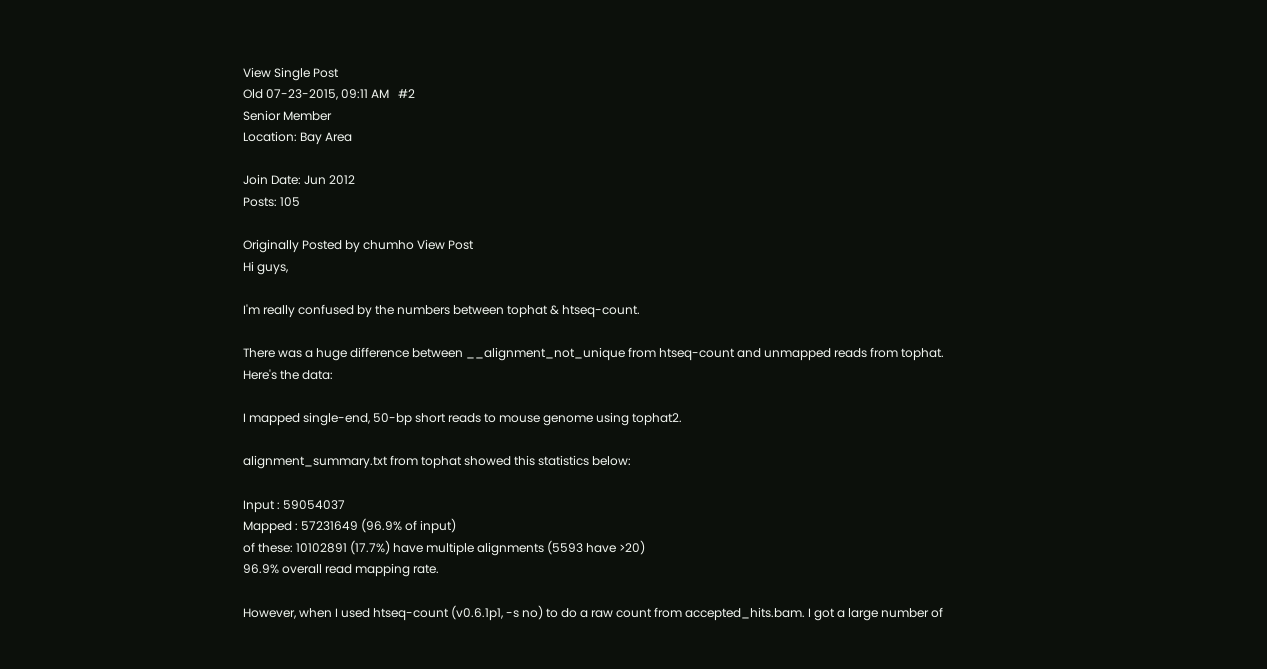View Single Post
Old 07-23-2015, 09:11 AM   #2
Senior Member
Location: Bay Area

Join Date: Jun 2012
Posts: 105

Originally Posted by chumho View Post
Hi guys,

I'm really confused by the numbers between tophat & htseq-count.

There was a huge difference between __alignment_not_unique from htseq-count and unmapped reads from tophat. Here's the data:

I mapped single-end, 50-bp short reads to mouse genome using tophat2.

alignment_summary.txt from tophat showed this statistics below:

Input : 59054037
Mapped : 57231649 (96.9% of input)
of these: 10102891 (17.7%) have multiple alignments (5593 have >20)
96.9% overall read mapping rate.

However, when I used htseq-count (v0.6.1p1, -s no) to do a raw count from accepted_hits.bam. I got a large number of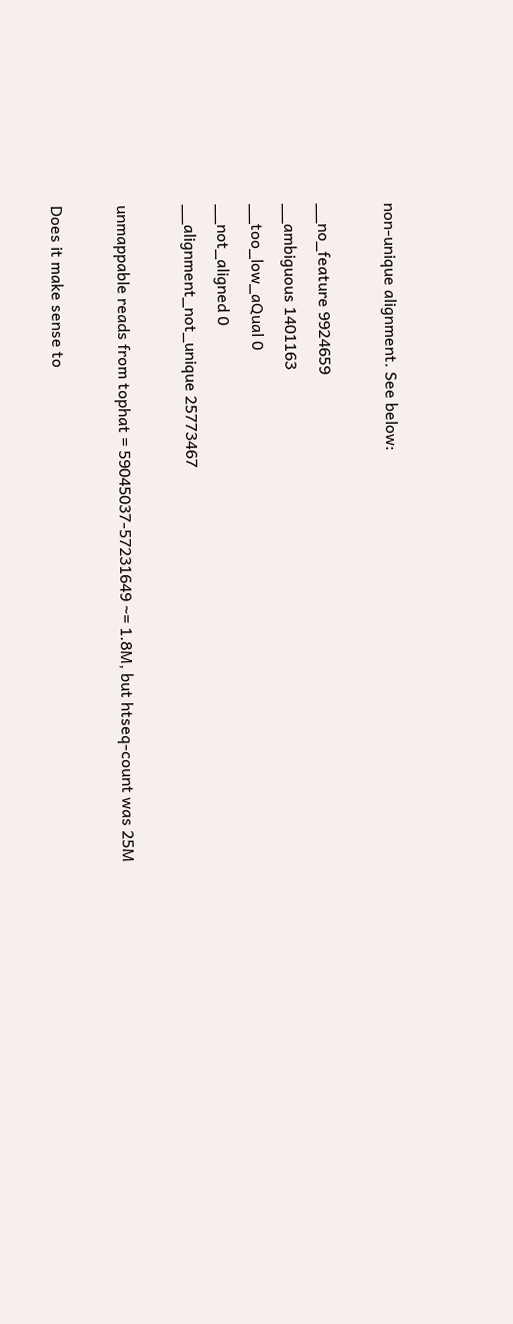non-unique alignment. See below:

__no_feature 9924659
__ambiguous 1401163
__too_low_aQual 0
__not_aligned 0
__alignment_not_unique 25773467

unmappable reads from tophat = 59045037-57231649 ~= 1.8M, but htseq-count was 25M

Does it make sense to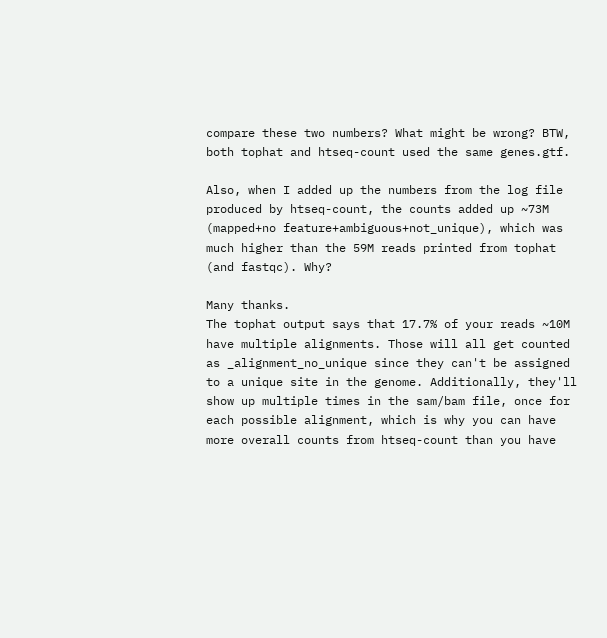compare these two numbers? What might be wrong? BTW, both tophat and htseq-count used the same genes.gtf.

Also, when I added up the numbers from the log file produced by htseq-count, the counts added up ~73M (mapped+no feature+ambiguous+not_unique), which was much higher than the 59M reads printed from tophat (and fastqc). Why?

Many thanks.
The tophat output says that 17.7% of your reads ~10M have multiple alignments. Those will all get counted as _alignment_no_unique since they can't be assigned to a unique site in the genome. Additionally, they'll show up multiple times in the sam/bam file, once for each possible alignment, which is why you can have more overall counts from htseq-count than you have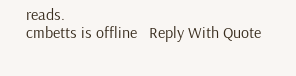reads.
cmbetts is offline   Reply With Quote